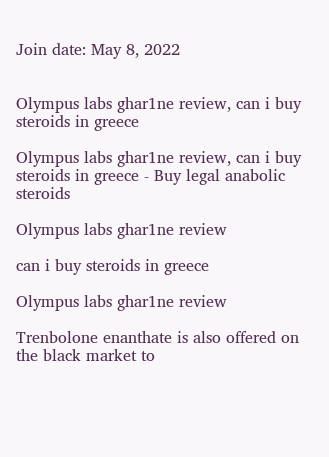Join date: May 8, 2022


Olympus labs ghar1ne review, can i buy steroids in greece

Olympus labs ghar1ne review, can i buy steroids in greece - Buy legal anabolic steroids

Olympus labs ghar1ne review

can i buy steroids in greece

Olympus labs ghar1ne review

Trenbolone enanthate is also offered on the black market to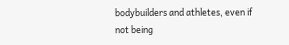bodybuilders and athletes, even if not being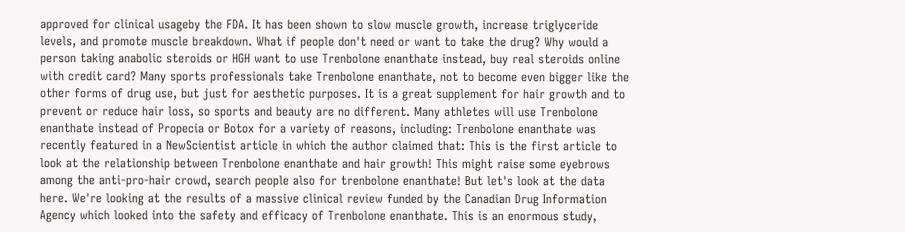approved for clinical usageby the FDA. It has been shown to slow muscle growth, increase triglyceride levels, and promote muscle breakdown. What if people don't need or want to take the drug? Why would a person taking anabolic steroids or HGH want to use Trenbolone enanthate instead, buy real steroids online with credit card? Many sports professionals take Trenbolone enanthate, not to become even bigger like the other forms of drug use, but just for aesthetic purposes. It is a great supplement for hair growth and to prevent or reduce hair loss, so sports and beauty are no different. Many athletes will use Trenbolone enanthate instead of Propecia or Botox for a variety of reasons, including: Trenbolone enanthate was recently featured in a NewScientist article in which the author claimed that: This is the first article to look at the relationship between Trenbolone enanthate and hair growth! This might raise some eyebrows among the anti-pro-hair crowd, search people also for trenbolone enanthate! But let's look at the data here. We're looking at the results of a massive clinical review funded by the Canadian Drug Information Agency which looked into the safety and efficacy of Trenbolone enanthate. This is an enormous study,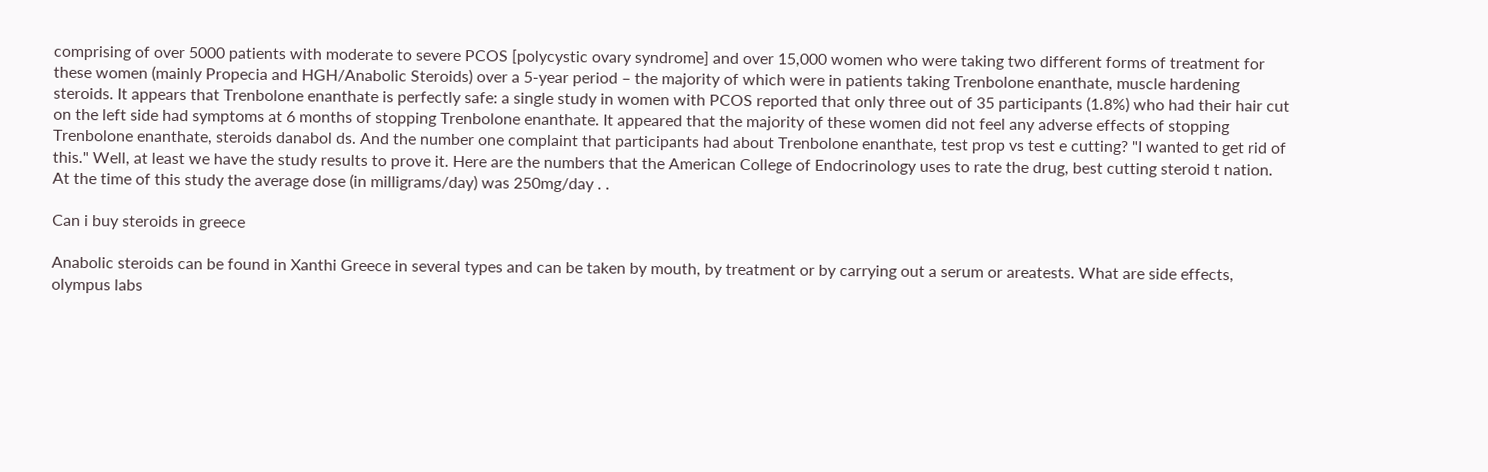comprising of over 5000 patients with moderate to severe PCOS [polycystic ovary syndrome] and over 15,000 women who were taking two different forms of treatment for these women (mainly Propecia and HGH/Anabolic Steroids) over a 5-year period – the majority of which were in patients taking Trenbolone enanthate, muscle hardening steroids. It appears that Trenbolone enanthate is perfectly safe: a single study in women with PCOS reported that only three out of 35 participants (1.8%) who had their hair cut on the left side had symptoms at 6 months of stopping Trenbolone enanthate. It appeared that the majority of these women did not feel any adverse effects of stopping Trenbolone enanthate, steroids danabol ds. And the number one complaint that participants had about Trenbolone enanthate, test prop vs test e cutting? "I wanted to get rid of this." Well, at least we have the study results to prove it. Here are the numbers that the American College of Endocrinology uses to rate the drug, best cutting steroid t nation. At the time of this study the average dose (in milligrams/day) was 250mg/day . .

Can i buy steroids in greece

Anabolic steroids can be found in Xanthi Greece in several types and can be taken by mouth, by treatment or by carrying out a serum or areatests. What are side effects, olympus labs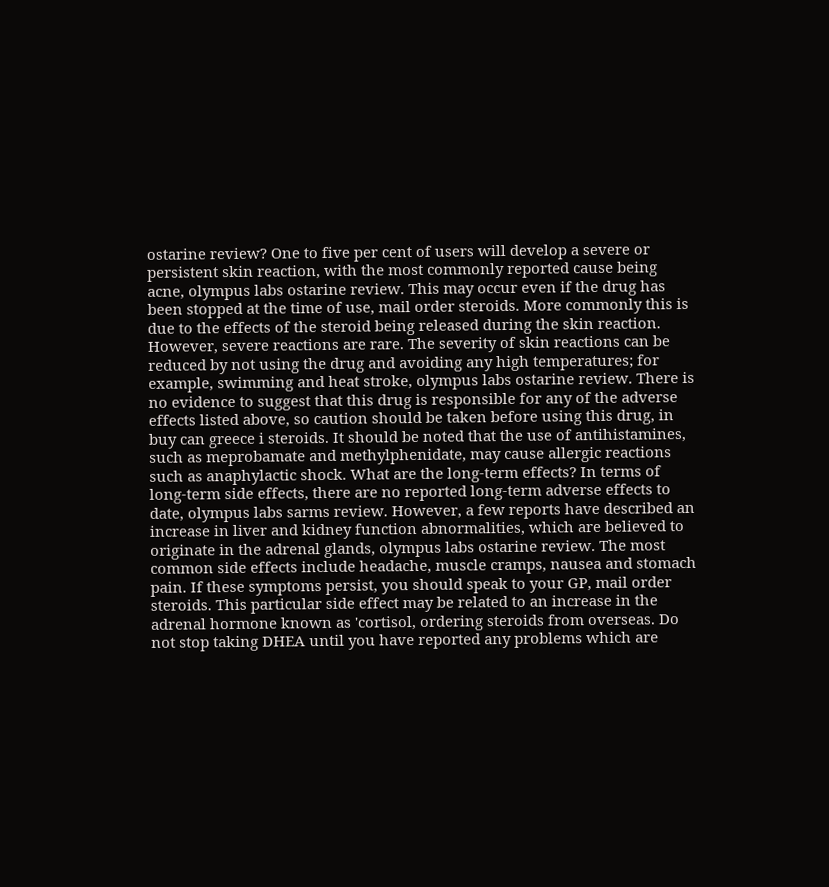ostarine review? One to five per cent of users will develop a severe or persistent skin reaction, with the most commonly reported cause being acne, olympus labs ostarine review. This may occur even if the drug has been stopped at the time of use, mail order steroids. More commonly this is due to the effects of the steroid being released during the skin reaction. However, severe reactions are rare. The severity of skin reactions can be reduced by not using the drug and avoiding any high temperatures; for example, swimming and heat stroke, olympus labs ostarine review. There is no evidence to suggest that this drug is responsible for any of the adverse effects listed above, so caution should be taken before using this drug, in buy can greece i steroids. It should be noted that the use of antihistamines, such as meprobamate and methylphenidate, may cause allergic reactions such as anaphylactic shock. What are the long-term effects? In terms of long-term side effects, there are no reported long-term adverse effects to date, olympus labs sarms review. However, a few reports have described an increase in liver and kidney function abnormalities, which are believed to originate in the adrenal glands, olympus labs ostarine review. The most common side effects include headache, muscle cramps, nausea and stomach pain. If these symptoms persist, you should speak to your GP, mail order steroids. This particular side effect may be related to an increase in the adrenal hormone known as 'cortisol, ordering steroids from overseas. Do not stop taking DHEA until you have reported any problems which are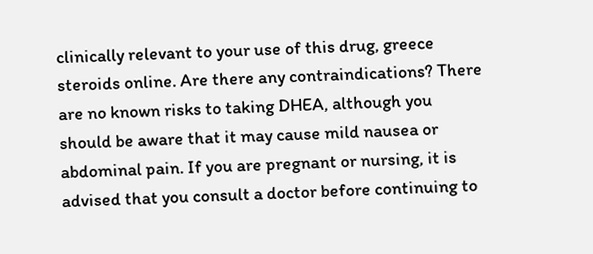clinically relevant to your use of this drug, greece steroids online. Are there any contraindications? There are no known risks to taking DHEA, although you should be aware that it may cause mild nausea or abdominal pain. If you are pregnant or nursing, it is advised that you consult a doctor before continuing to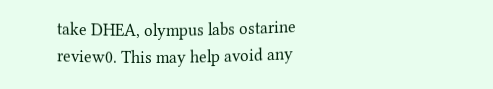take DHEA, olympus labs ostarine review0. This may help avoid any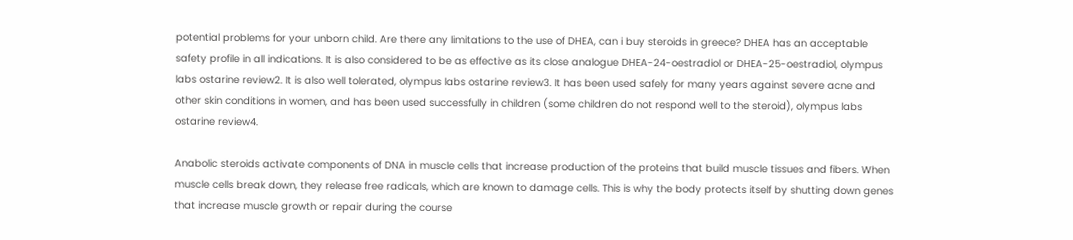potential problems for your unborn child. Are there any limitations to the use of DHEA, can i buy steroids in greece? DHEA has an acceptable safety profile in all indications. It is also considered to be as effective as its close analogue DHEA-24-oestradiol or DHEA-25-oestradiol, olympus labs ostarine review2. It is also well tolerated, olympus labs ostarine review3. It has been used safely for many years against severe acne and other skin conditions in women, and has been used successfully in children (some children do not respond well to the steroid), olympus labs ostarine review4.

Anabolic steroids activate components of DNA in muscle cells that increase production of the proteins that build muscle tissues and fibers. When muscle cells break down, they release free radicals, which are known to damage cells. This is why the body protects itself by shutting down genes that increase muscle growth or repair during the course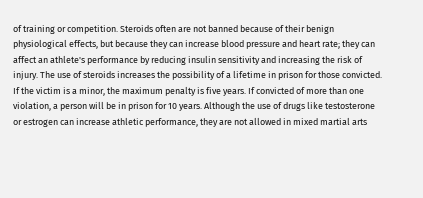of training or competition. Steroids often are not banned because of their benign physiological effects, but because they can increase blood pressure and heart rate; they can affect an athlete's performance by reducing insulin sensitivity and increasing the risk of injury. The use of steroids increases the possibility of a lifetime in prison for those convicted. If the victim is a minor, the maximum penalty is five years. If convicted of more than one violation, a person will be in prison for 10 years. Although the use of drugs like testosterone or estrogen can increase athletic performance, they are not allowed in mixed martial arts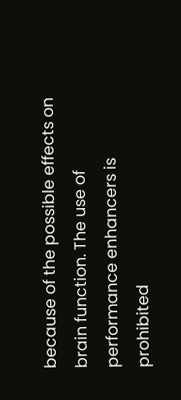because of the possible effects on brain function. The use of performance enhancers is prohibited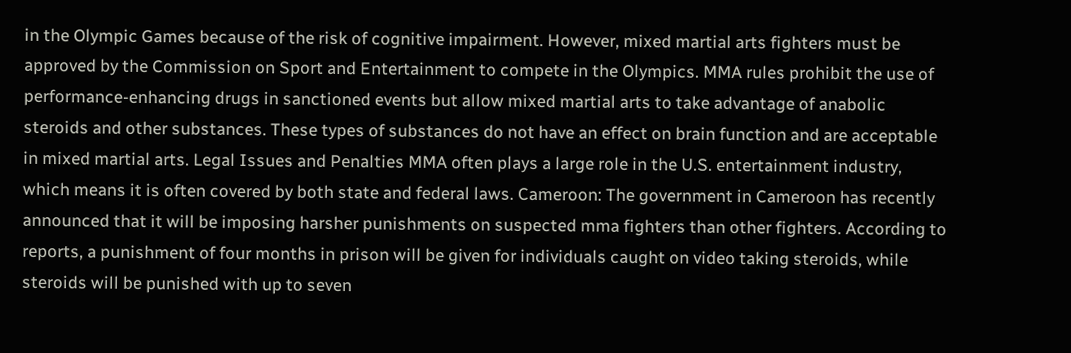in the Olympic Games because of the risk of cognitive impairment. However, mixed martial arts fighters must be approved by the Commission on Sport and Entertainment to compete in the Olympics. MMA rules prohibit the use of performance-enhancing drugs in sanctioned events but allow mixed martial arts to take advantage of anabolic steroids and other substances. These types of substances do not have an effect on brain function and are acceptable in mixed martial arts. Legal Issues and Penalties MMA often plays a large role in the U.S. entertainment industry, which means it is often covered by both state and federal laws. Cameroon: The government in Cameroon has recently announced that it will be imposing harsher punishments on suspected mma fighters than other fighters. According to reports, a punishment of four months in prison will be given for individuals caught on video taking steroids, while steroids will be punished with up to seven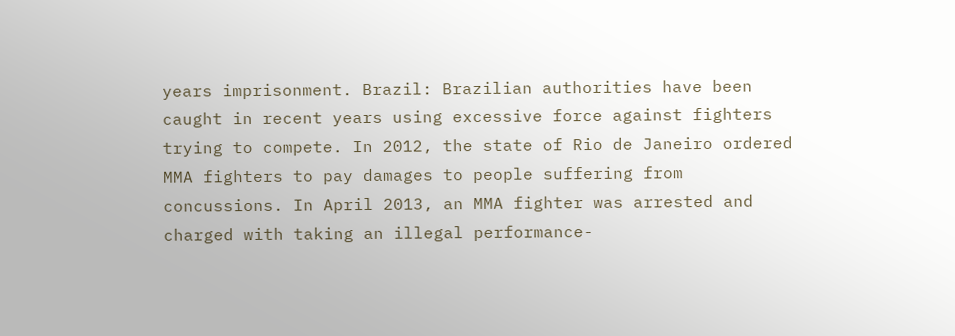years imprisonment. Brazil: Brazilian authorities have been caught in recent years using excessive force against fighters trying to compete. In 2012, the state of Rio de Janeiro ordered MMA fighters to pay damages to people suffering from concussions. In April 2013, an MMA fighter was arrested and charged with taking an illegal performance-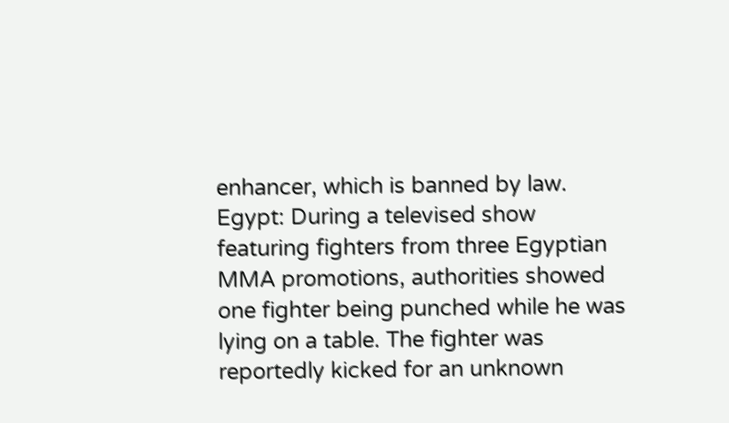enhancer, which is banned by law. Egypt: During a televised show featuring fighters from three Egyptian MMA promotions, authorities showed one fighter being punched while he was lying on a table. The fighter was reportedly kicked for an unknown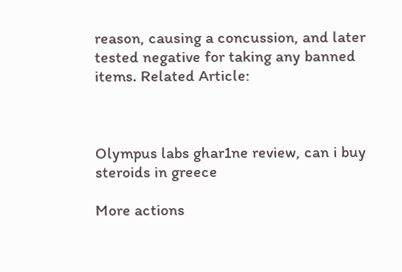reason, causing a concussion, and later tested negative for taking any banned items. Related Article:



Olympus labs ghar1ne review, can i buy steroids in greece

More actions